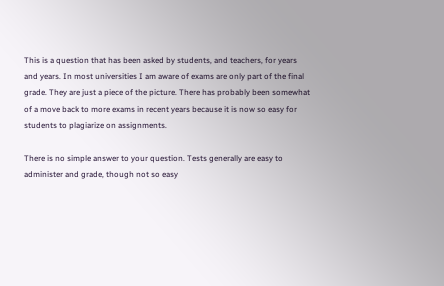This is a question that has been asked by students, and teachers, for years and years. In most universities I am aware of exams are only part of the final grade. They are just a piece of the picture. There has probably been somewhat of a move back to more exams in recent years because it is now so easy for students to plagiarize on assignments.

There is no simple answer to your question. Tests generally are easy to administer and grade, though not so easy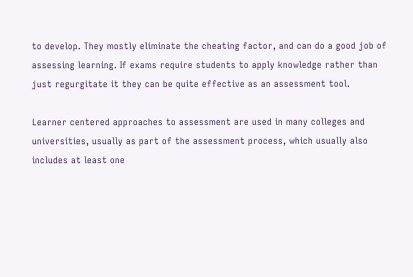to develop. They mostly eliminate the cheating factor, and can do a good job of assessing learning. If exams require students to apply knowledge rather than just regurgitate it they can be quite effective as an assessment tool.

Learner centered approaches to assessment are used in many colleges and universities, usually as part of the assessment process, which usually also includes at least one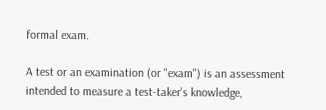formal exam.

A test or an examination (or "exam") is an assessment intended to measure a test-taker's knowledge,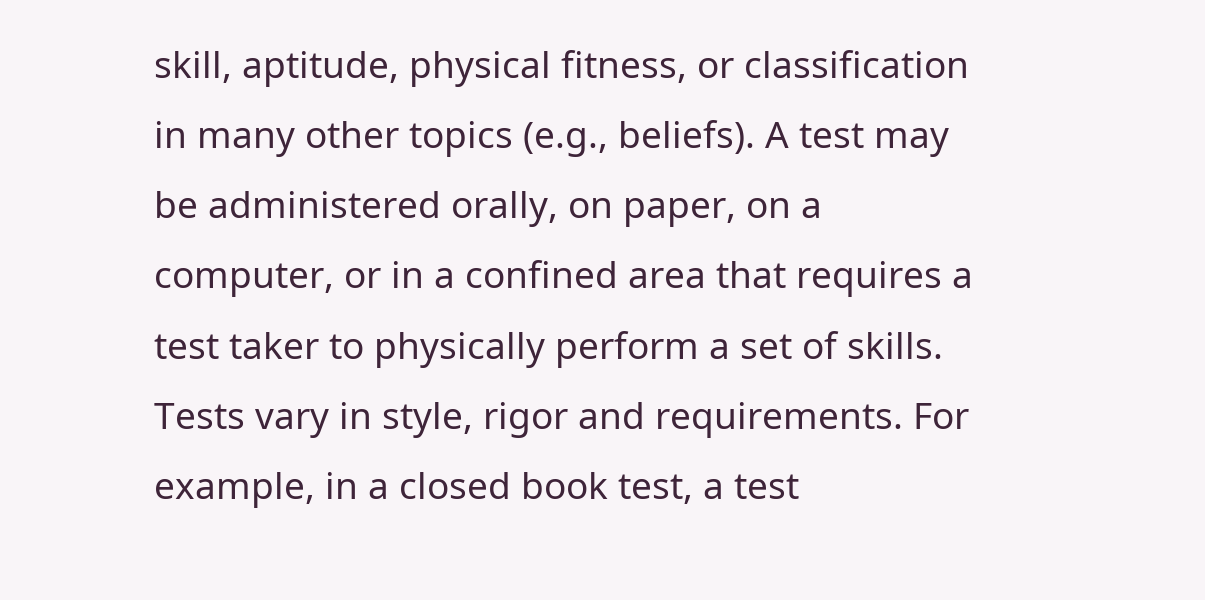skill, aptitude, physical fitness, or classification in many other topics (e.g., beliefs). A test may be administered orally, on paper, on a computer, or in a confined area that requires a test taker to physically perform a set of skills. Tests vary in style, rigor and requirements. For example, in a closed book test, a test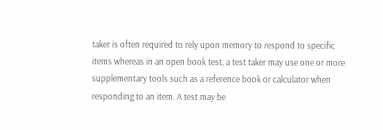taker is often required to rely upon memory to respond to specific items whereas in an open book test, a test taker may use one or more supplementary tools such as a reference book or calculator when responding to an item. A test may be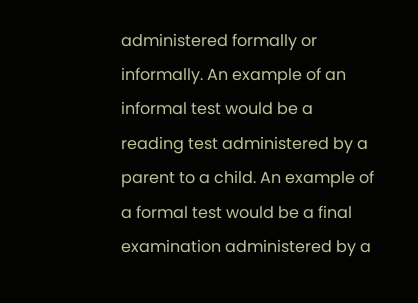administered formally or informally. An example of an informal test would be a reading test administered by a parent to a child. An example of a formal test would be a final examination administered by a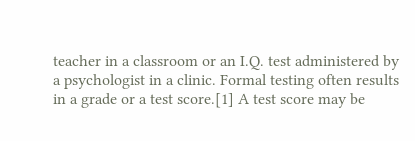teacher in a classroom or an I.Q. test administered by a psychologist in a clinic. Formal testing often results in a grade or a test score.[1] A test score may be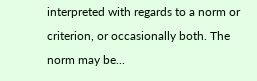interpreted with regards to a norm or criterion, or occasionally both. The norm may be...